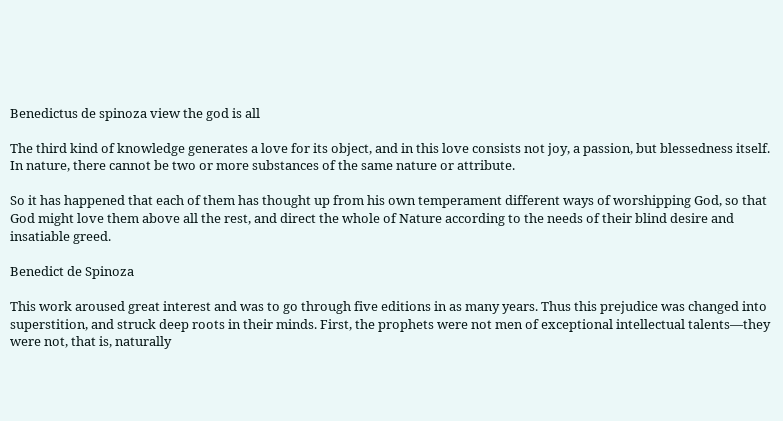Benedictus de spinoza view the god is all

The third kind of knowledge generates a love for its object, and in this love consists not joy, a passion, but blessedness itself. In nature, there cannot be two or more substances of the same nature or attribute.

So it has happened that each of them has thought up from his own temperament different ways of worshipping God, so that God might love them above all the rest, and direct the whole of Nature according to the needs of their blind desire and insatiable greed.

Benedict de Spinoza

This work aroused great interest and was to go through five editions in as many years. Thus this prejudice was changed into superstition, and struck deep roots in their minds. First, the prophets were not men of exceptional intellectual talents—they were not, that is, naturally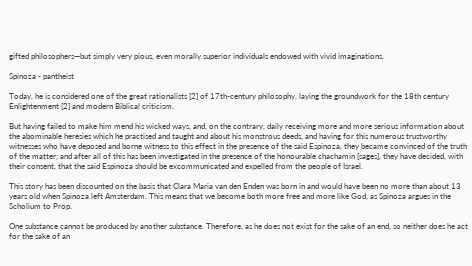gifted philosophers—but simply very pious, even morally superior individuals endowed with vivid imaginations.

Spinoza - pantheist

Today, he is considered one of the great rationalists [2] of 17th-century philosophy, laying the groundwork for the 18th century Enlightenment [2] and modern Biblical criticism.

But having failed to make him mend his wicked ways, and, on the contrary, daily receiving more and more serious information about the abominable heresies which he practised and taught and about his monstrous deeds, and having for this numerous trustworthy witnesses who have deposed and borne witness to this effect in the presence of the said Espinoza, they became convinced of the truth of the matter; and after all of this has been investigated in the presence of the honourable chachamin [sages], they have decided, with their consent, that the said Espinoza should be excommunicated and expelled from the people of Israel.

This story has been discounted on the basis that Clara Maria van den Enden was born in and would have been no more than about 13 years old when Spinoza left Amsterdam. This means that we become both more free and more like God, as Spinoza argues in the Scholium to Prop.

One substance cannot be produced by another substance. Therefore, as he does not exist for the sake of an end, so neither does he act for the sake of an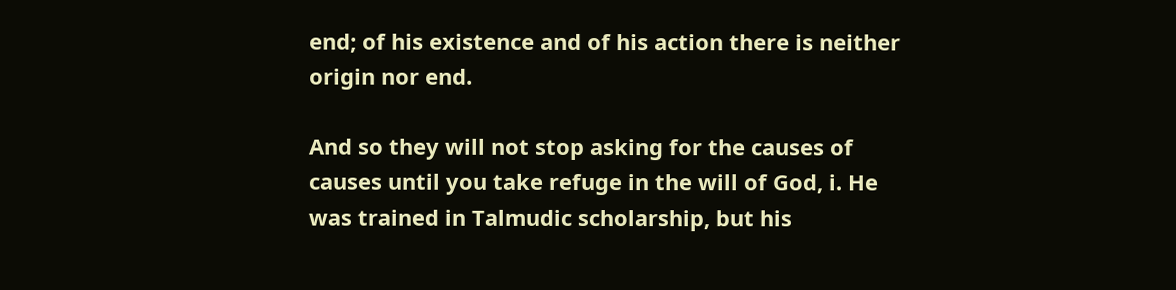end; of his existence and of his action there is neither origin nor end.

And so they will not stop asking for the causes of causes until you take refuge in the will of God, i. He was trained in Talmudic scholarship, but his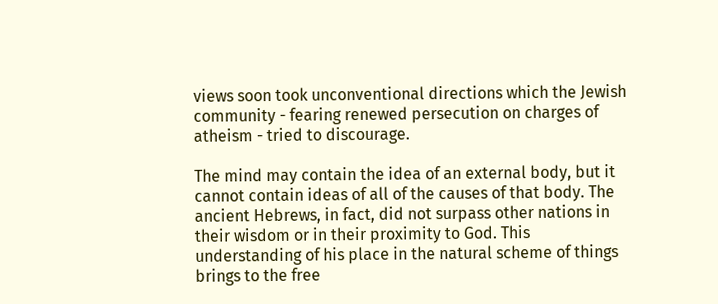views soon took unconventional directions which the Jewish community - fearing renewed persecution on charges of atheism - tried to discourage.

The mind may contain the idea of an external body, but it cannot contain ideas of all of the causes of that body. The ancient Hebrews, in fact, did not surpass other nations in their wisdom or in their proximity to God. This understanding of his place in the natural scheme of things brings to the free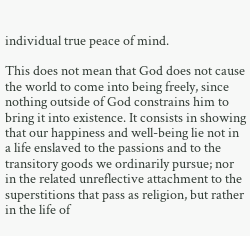individual true peace of mind.

This does not mean that God does not cause the world to come into being freely, since nothing outside of God constrains him to bring it into existence. It consists in showing that our happiness and well-being lie not in a life enslaved to the passions and to the transitory goods we ordinarily pursue; nor in the related unreflective attachment to the superstitions that pass as religion, but rather in the life of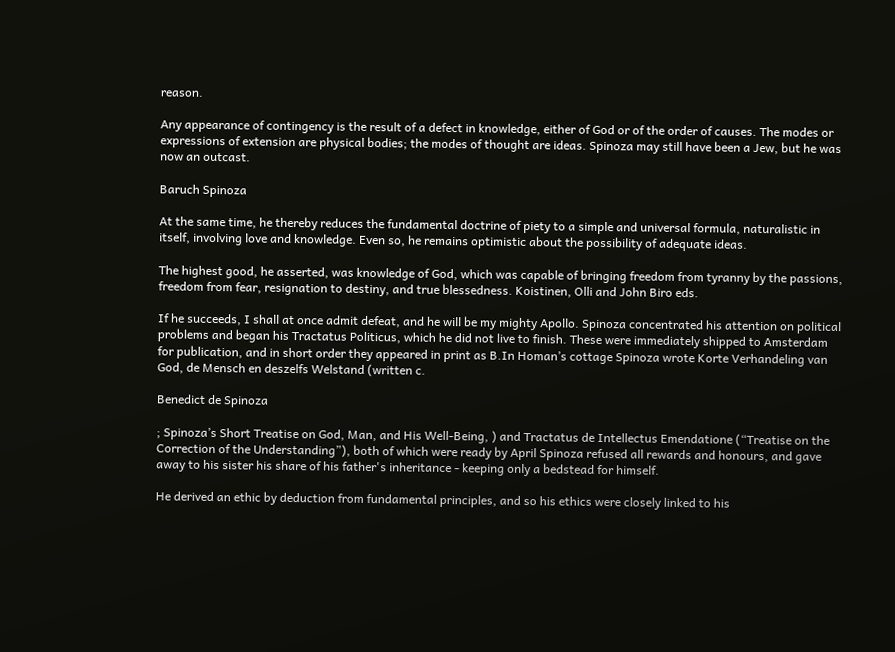reason.

Any appearance of contingency is the result of a defect in knowledge, either of God or of the order of causes. The modes or expressions of extension are physical bodies; the modes of thought are ideas. Spinoza may still have been a Jew, but he was now an outcast.

Baruch Spinoza

At the same time, he thereby reduces the fundamental doctrine of piety to a simple and universal formula, naturalistic in itself, involving love and knowledge. Even so, he remains optimistic about the possibility of adequate ideas.

The highest good, he asserted, was knowledge of God, which was capable of bringing freedom from tyranny by the passions, freedom from fear, resignation to destiny, and true blessedness. Koistinen, Olli and John Biro eds.

If he succeeds, I shall at once admit defeat, and he will be my mighty Apollo. Spinoza concentrated his attention on political problems and began his Tractatus Politicus, which he did not live to finish. These were immediately shipped to Amsterdam for publication, and in short order they appeared in print as B.In Homan’s cottage Spinoza wrote Korte Verhandeling van God, de Mensch en deszelfs Welstand (written c.

Benedict de Spinoza

; Spinoza’s Short Treatise on God, Man, and His Well-Being, ) and Tractatus de Intellectus Emendatione (“Treatise on the Correction of the Understanding”), both of which were ready by April Spinoza refused all rewards and honours, and gave away to his sister his share of his father's inheritance - keeping only a bedstead for himself.

He derived an ethic by deduction from fundamental principles, and so his ethics were closely linked to his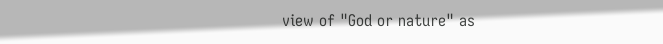view of "God or nature" as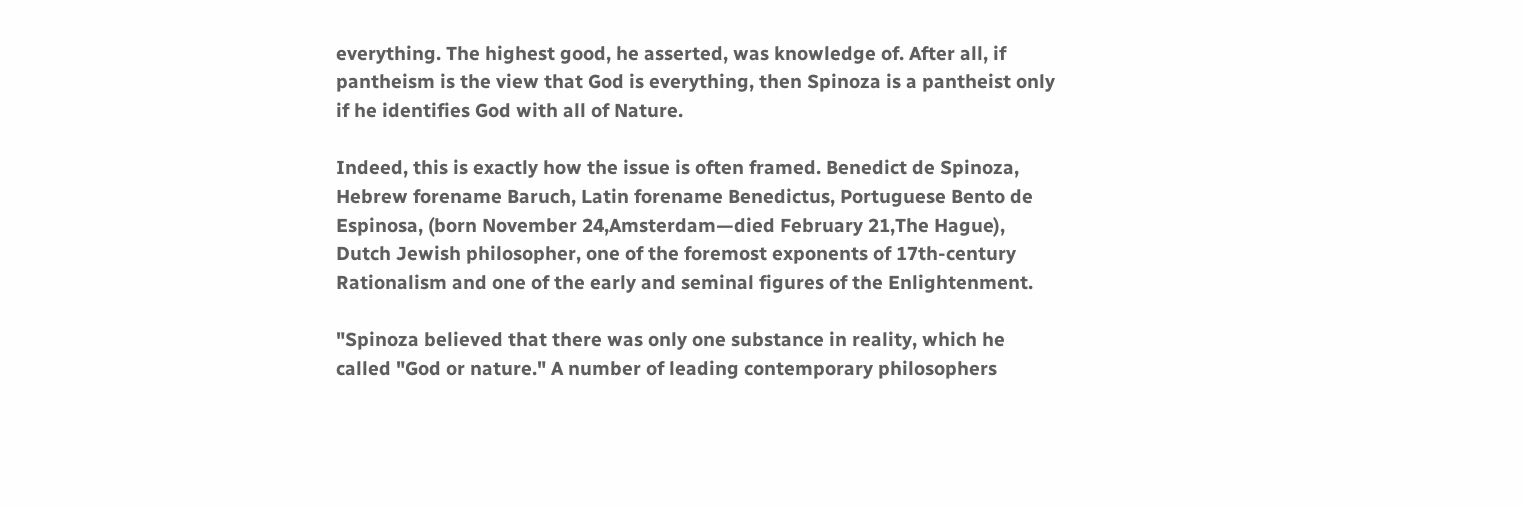everything. The highest good, he asserted, was knowledge of. After all, if pantheism is the view that God is everything, then Spinoza is a pantheist only if he identifies God with all of Nature.

Indeed, this is exactly how the issue is often framed. Benedict de Spinoza, Hebrew forename Baruch, Latin forename Benedictus, Portuguese Bento de Espinosa, (born November 24,Amsterdam—died February 21,The Hague), Dutch Jewish philosopher, one of the foremost exponents of 17th-century Rationalism and one of the early and seminal figures of the Enlightenment.

"Spinoza believed that there was only one substance in reality, which he called "God or nature." A number of leading contemporary philosophers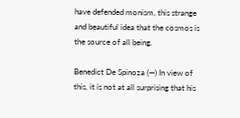have defended monism, this strange and beautiful idea that the cosmos is the source of all being.

Benedict De Spinoza (—) In view of this, it is not at all surprising that his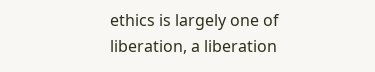ethics is largely one of liberation, a liberation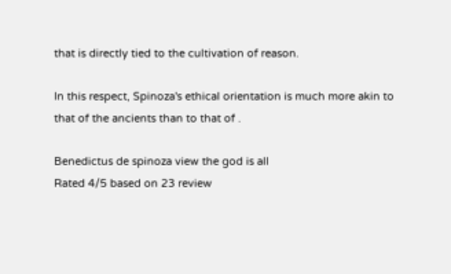that is directly tied to the cultivation of reason.

In this respect, Spinoza's ethical orientation is much more akin to that of the ancients than to that of .

Benedictus de spinoza view the god is all
Rated 4/5 based on 23 review